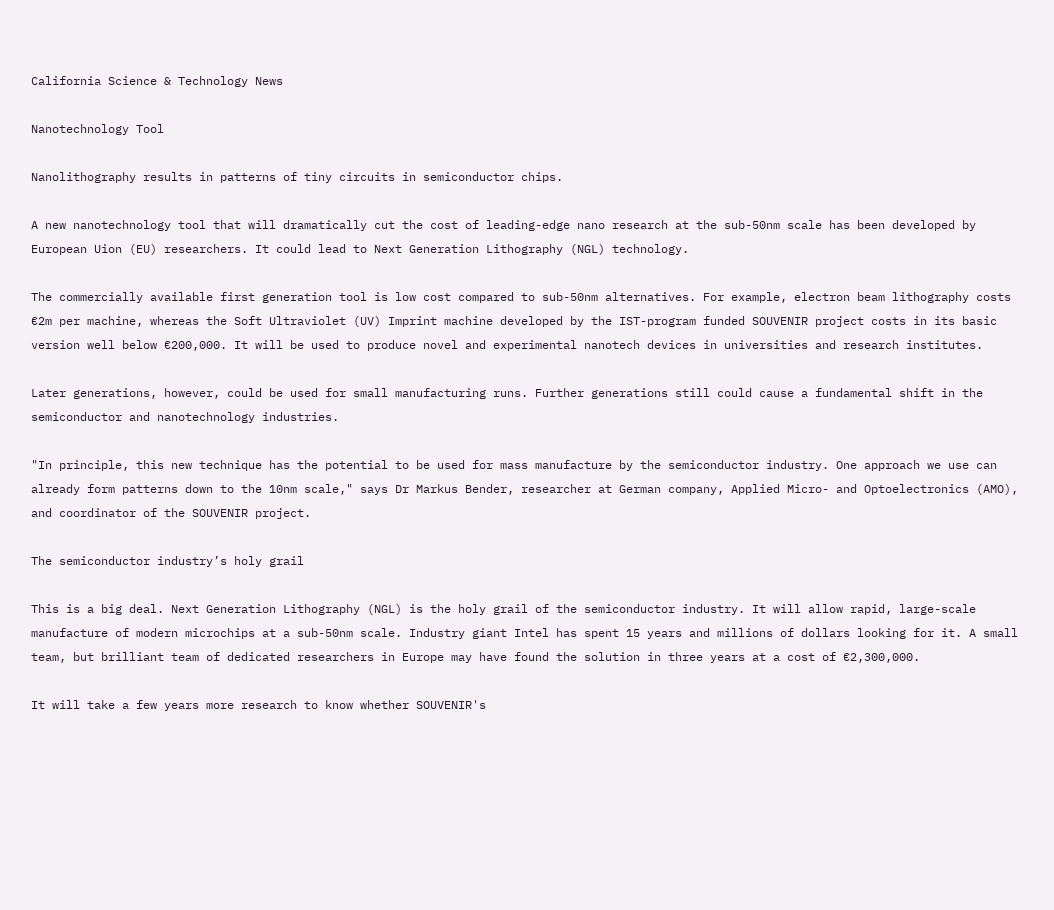California Science & Technology News

Nanotechnology Tool

Nanolithography results in patterns of tiny circuits in semiconductor chips.

A new nanotechnology tool that will dramatically cut the cost of leading-edge nano research at the sub-50nm scale has been developed by European Uion (EU) researchers. It could lead to Next Generation Lithography (NGL) technology.

The commercially available first generation tool is low cost compared to sub-50nm alternatives. For example, electron beam lithography costs €2m per machine, whereas the Soft Ultraviolet (UV) Imprint machine developed by the IST-program funded SOUVENIR project costs in its basic version well below €200,000. It will be used to produce novel and experimental nanotech devices in universities and research institutes.

Later generations, however, could be used for small manufacturing runs. Further generations still could cause a fundamental shift in the semiconductor and nanotechnology industries.

"In principle, this new technique has the potential to be used for mass manufacture by the semiconductor industry. One approach we use can already form patterns down to the 10nm scale," says Dr Markus Bender, researcher at German company, Applied Micro- and Optoelectronics (AMO), and coordinator of the SOUVENIR project.

The semiconductor industry’s holy grail

This is a big deal. Next Generation Lithography (NGL) is the holy grail of the semiconductor industry. It will allow rapid, large-scale manufacture of modern microchips at a sub-50nm scale. Industry giant Intel has spent 15 years and millions of dollars looking for it. A small team, but brilliant team of dedicated researchers in Europe may have found the solution in three years at a cost of €2,300,000.

It will take a few years more research to know whether SOUVENIR's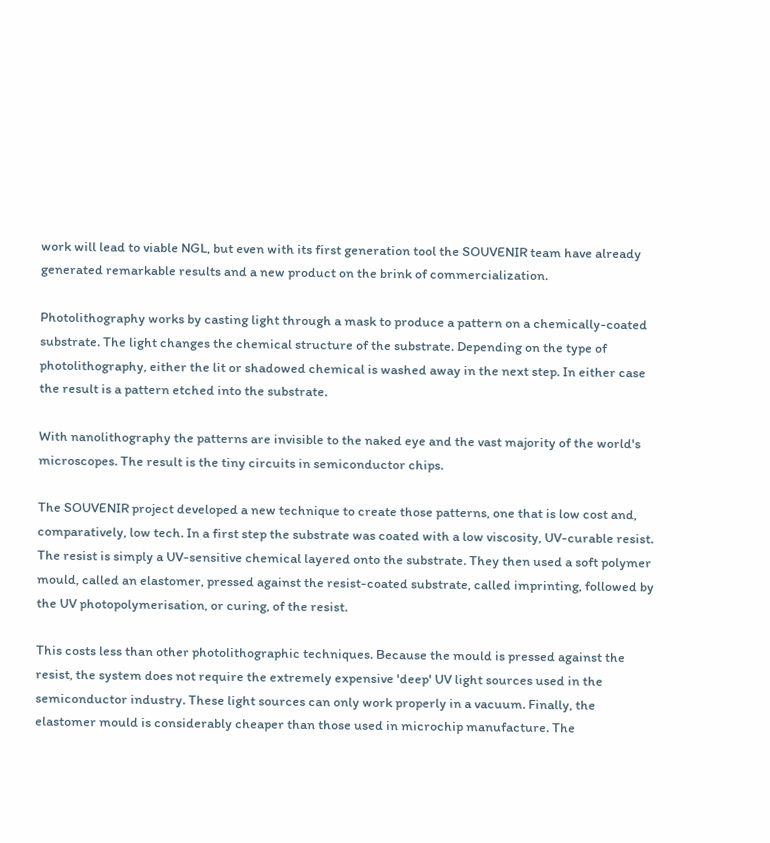work will lead to viable NGL, but even with its first generation tool the SOUVENIR team have already generated remarkable results and a new product on the brink of commercialization.

Photolithography works by casting light through a mask to produce a pattern on a chemically-coated substrate. The light changes the chemical structure of the substrate. Depending on the type of photolithography, either the lit or shadowed chemical is washed away in the next step. In either case the result is a pattern etched into the substrate.

With nanolithography the patterns are invisible to the naked eye and the vast majority of the world's microscopes. The result is the tiny circuits in semiconductor chips.

The SOUVENIR project developed a new technique to create those patterns, one that is low cost and, comparatively, low tech. In a first step the substrate was coated with a low viscosity, UV-curable resist. The resist is simply a UV-sensitive chemical layered onto the substrate. They then used a soft polymer mould, called an elastomer, pressed against the resist-coated substrate, called imprinting, followed by the UV photopolymerisation, or curing, of the resist.

This costs less than other photolithographic techniques. Because the mould is pressed against the resist, the system does not require the extremely expensive 'deep' UV light sources used in the semiconductor industry. These light sources can only work properly in a vacuum. Finally, the elastomer mould is considerably cheaper than those used in microchip manufacture. The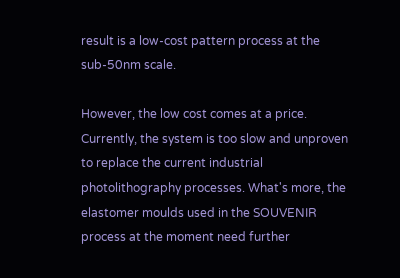result is a low-cost pattern process at the sub-50nm scale.

However, the low cost comes at a price. Currently, the system is too slow and unproven to replace the current industrial photolithography processes. What's more, the elastomer moulds used in the SOUVENIR process at the moment need further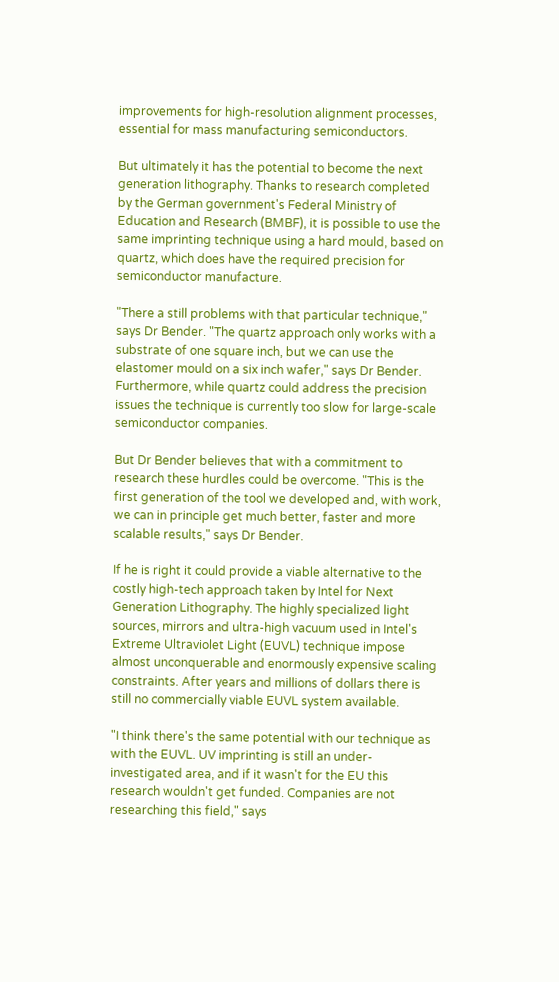improvements for high-resolution alignment processes, essential for mass manufacturing semiconductors.

But ultimately it has the potential to become the next generation lithography. Thanks to research completed by the German government's Federal Ministry of Education and Research (BMBF), it is possible to use the same imprinting technique using a hard mould, based on quartz, which does have the required precision for semiconductor manufacture.

"There a still problems with that particular technique," says Dr Bender. "The quartz approach only works with a substrate of one square inch, but we can use the elastomer mould on a six inch wafer," says Dr Bender. Furthermore, while quartz could address the precision issues the technique is currently too slow for large-scale semiconductor companies.

But Dr Bender believes that with a commitment to research these hurdles could be overcome. "This is the first generation of the tool we developed and, with work, we can in principle get much better, faster and more scalable results," says Dr Bender.

If he is right it could provide a viable alternative to the costly high-tech approach taken by Intel for Next Generation Lithography. The highly specialized light sources, mirrors and ultra-high vacuum used in Intel's Extreme Ultraviolet Light (EUVL) technique impose almost unconquerable and enormously expensive scaling constraints. After years and millions of dollars there is still no commercially viable EUVL system available.

"I think there's the same potential with our technique as with the EUVL. UV imprinting is still an under-investigated area, and if it wasn't for the EU this research wouldn't get funded. Companies are not researching this field," says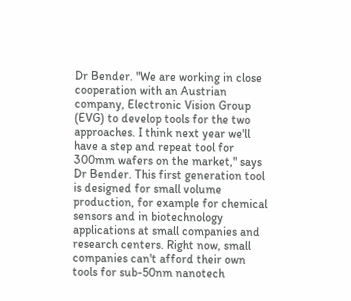Dr Bender. "We are working in close cooperation with an Austrian company, Electronic Vision Group (EVG) to develop tools for the two approaches. I think next year we'll have a step and repeat tool for 300mm wafers on the market," says Dr Bender. This first generation tool is designed for small volume production, for example for chemical sensors and in biotechnology applications at small companies and research centers. Right now, small companies can't afford their own tools for sub-50nm nanotech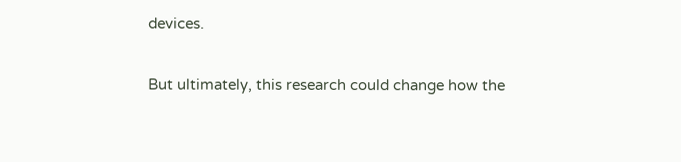devices.

But ultimately, this research could change how the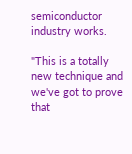semiconductor industry works.

"This is a totally new technique and we've got to prove that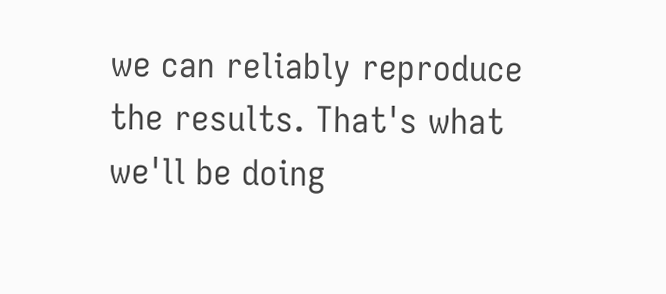we can reliably reproduce the results. That's what we'll be doing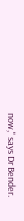now," says Dr Bender.